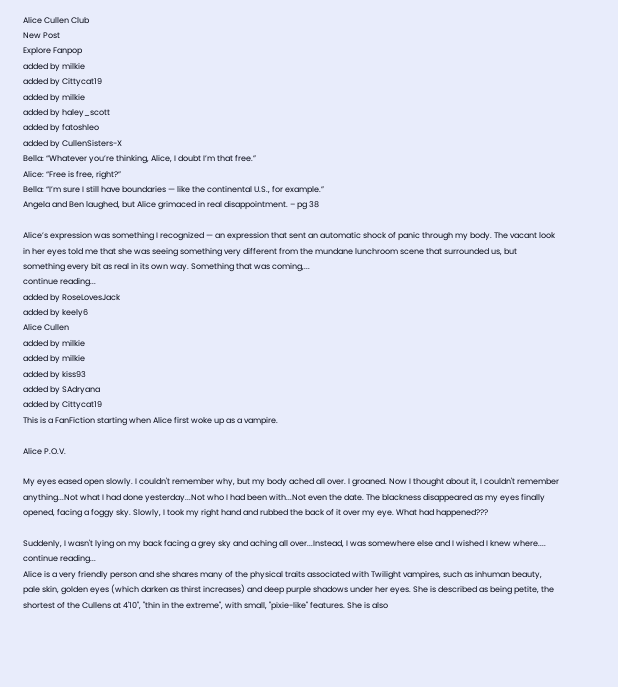Alice Cullen Club
New Post
Explore Fanpop
added by milkie
added by Cittycat19
added by milkie
added by haley_scott
added by fatoshleo
added by CullenSisters-X
Bella: “Whatever you’re thinking, Alice, I doubt I’m that free.”
Alice: “Free is free, right?”
Bella: “I’m sure I still have boundaries — like the continental U.S., for example.”
Angela and Ben laughed, but Alice grimaced in real disappointment. – pg 38

Alice’s expression was something I recognized — an expression that sent an automatic shock of panic through my body. The vacant look in her eyes told me that she was seeing something very different from the mundane lunchroom scene that surrounded us, but something every bit as real in its own way. Something that was coming,...
continue reading...
added by RoseLovesJack
added by keely6
Alice Cullen
added by milkie
added by milkie
added by kiss93
added by SAdryana
added by Cittycat19
This is a FanFiction starting when Alice first woke up as a vampire.

Alice P.O.V.

My eyes eased open slowly. I couldn't remember why, but my body ached all over. I groaned. Now I thought about it, I couldn't remember anything...Not what I had done yesterday...Not who I had been with...Not even the date. The blackness disappeared as my eyes finally opened, facing a foggy sky. Slowly, I took my right hand and rubbed the back of it over my eye. What had happened???

Suddenly, I wasn't lying on my back facing a grey sky and aching all over...Instead, I was somewhere else and I wished I knew where....
continue reading...
Alice is a very friendly person and she shares many of the physical traits associated with Twilight vampires, such as inhuman beauty, pale skin, golden eyes (which darken as thirst increases) and deep purple shadows under her eyes. She is described as being petite, the shortest of the Cullens at 4'10", "thin in the extreme", with small, "pixie-like" features. She is also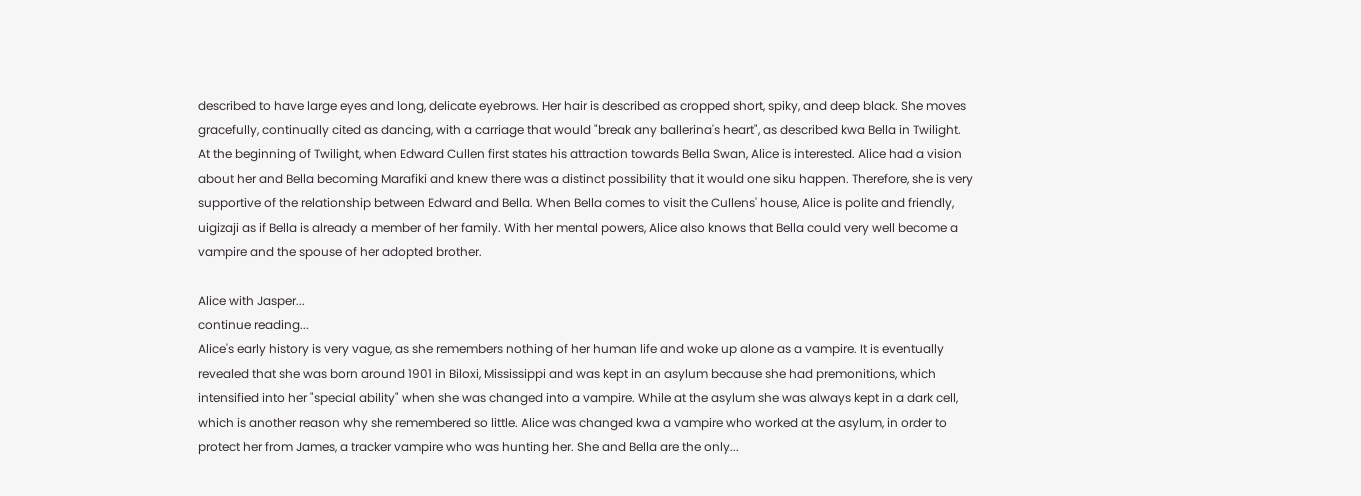described to have large eyes and long, delicate eyebrows. Her hair is described as cropped short, spiky, and deep black. She moves gracefully, continually cited as dancing, with a carriage that would "break any ballerina's heart", as described kwa Bella in Twilight.
At the beginning of Twilight, when Edward Cullen first states his attraction towards Bella Swan, Alice is interested. Alice had a vision about her and Bella becoming Marafiki and knew there was a distinct possibility that it would one siku happen. Therefore, she is very supportive of the relationship between Edward and Bella. When Bella comes to visit the Cullens' house, Alice is polite and friendly, uigizaji as if Bella is already a member of her family. With her mental powers, Alice also knows that Bella could very well become a vampire and the spouse of her adopted brother.

Alice with Jasper...
continue reading...
Alice's early history is very vague, as she remembers nothing of her human life and woke up alone as a vampire. It is eventually revealed that she was born around 1901 in Biloxi, Mississippi and was kept in an asylum because she had premonitions, which intensified into her "special ability" when she was changed into a vampire. While at the asylum she was always kept in a dark cell, which is another reason why she remembered so little. Alice was changed kwa a vampire who worked at the asylum, in order to protect her from James, a tracker vampire who was hunting her. She and Bella are the only...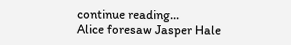continue reading...
Alice foresaw Jasper Hale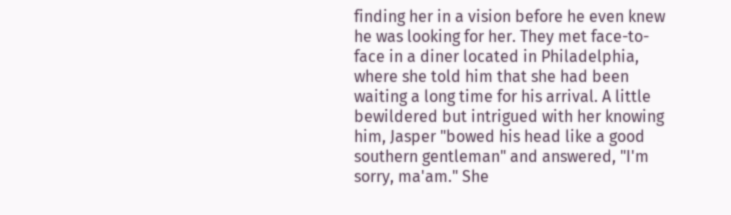finding her in a vision before he even knew he was looking for her. They met face-to-face in a diner located in Philadelphia, where she told him that she had been waiting a long time for his arrival. A little bewildered but intrigued with her knowing him, Jasper "bowed his head like a good southern gentleman" and answered, "I'm sorry, ma'am." She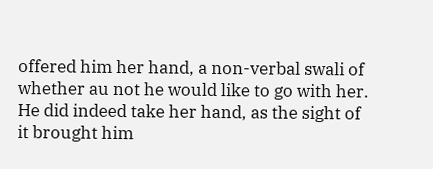offered him her hand, a non-verbal swali of whether au not he would like to go with her. He did indeed take her hand, as the sight of it brought him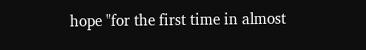hope "for the first time in almost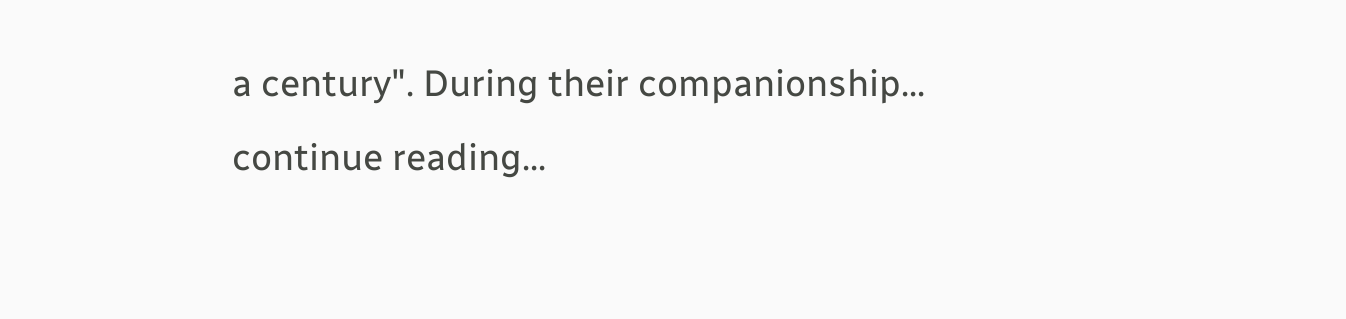a century". During their companionship...
continue reading...